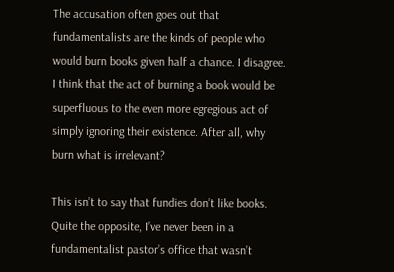The accusation often goes out that fundamentalists are the kinds of people who would burn books given half a chance. I disagree. I think that the act of burning a book would be superfluous to the even more egregious act of simply ignoring their existence. After all, why burn what is irrelevant?

This isn’t to say that fundies don’t like books. Quite the opposite, I’ve never been in a fundamentalist pastor’s office that wasn’t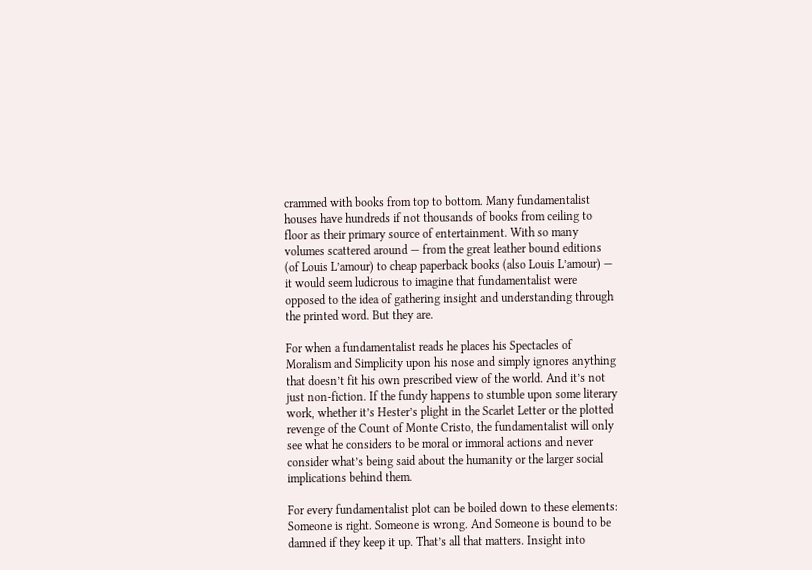crammed with books from top to bottom. Many fundamentalist houses have hundreds if not thousands of books from ceiling to floor as their primary source of entertainment. With so many volumes scattered around — from the great leather bound editions (of Louis L’amour) to cheap paperback books (also Louis L’amour) — it would seem ludicrous to imagine that fundamentalist were opposed to the idea of gathering insight and understanding through the printed word. But they are.

For when a fundamentalist reads he places his Spectacles of Moralism and Simplicity upon his nose and simply ignores anything that doesn’t fit his own prescribed view of the world. And it’s not just non-fiction. If the fundy happens to stumble upon some literary work, whether it’s Hester’s plight in the Scarlet Letter or the plotted revenge of the Count of Monte Cristo, the fundamentalist will only see what he considers to be moral or immoral actions and never consider what’s being said about the humanity or the larger social implications behind them.

For every fundamentalist plot can be boiled down to these elements: Someone is right. Someone is wrong. And Someone is bound to be damned if they keep it up. That’s all that matters. Insight into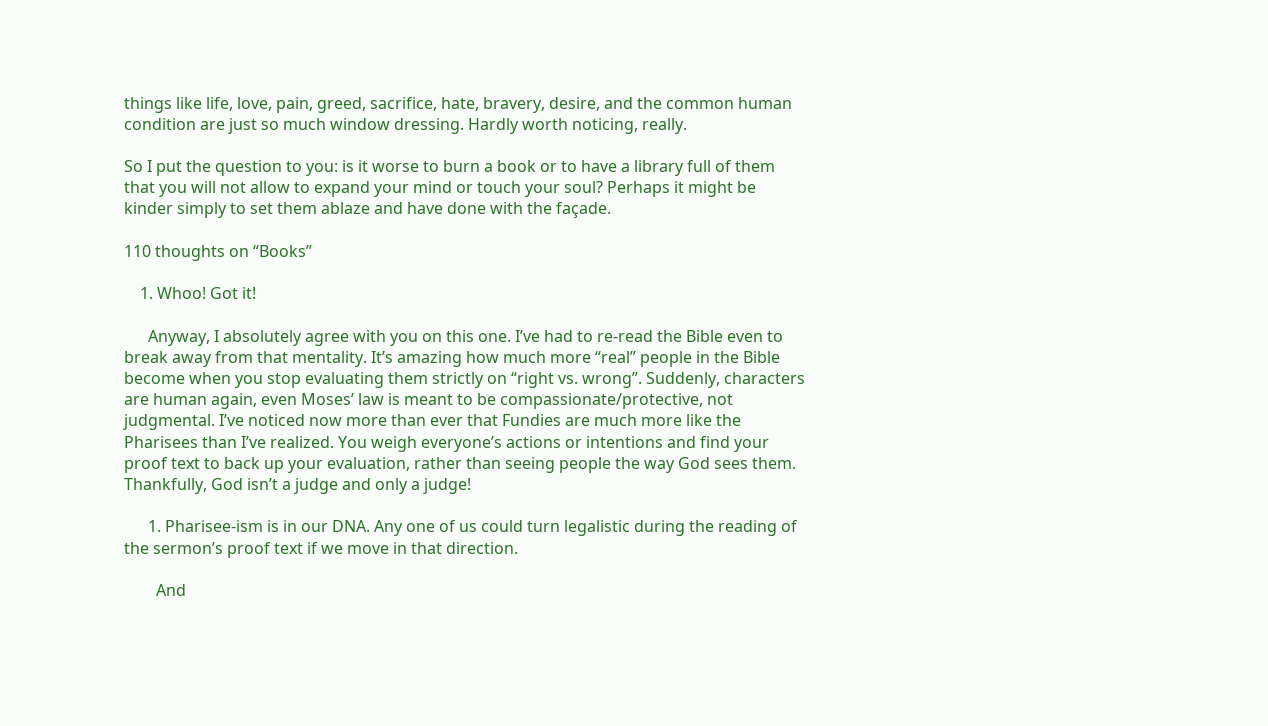things like life, love, pain, greed, sacrifice, hate, bravery, desire, and the common human condition are just so much window dressing. Hardly worth noticing, really.

So I put the question to you: is it worse to burn a book or to have a library full of them that you will not allow to expand your mind or touch your soul? Perhaps it might be kinder simply to set them ablaze and have done with the façade.

110 thoughts on “Books”

    1. Whoo! Got it!

      Anyway, I absolutely agree with you on this one. I’ve had to re-read the Bible even to break away from that mentality. It’s amazing how much more “real” people in the Bible become when you stop evaluating them strictly on “right vs. wrong”. Suddenly, characters are human again, even Moses’ law is meant to be compassionate/protective, not judgmental. I’ve noticed now more than ever that Fundies are much more like the Pharisees than I’ve realized. You weigh everyone’s actions or intentions and find your proof text to back up your evaluation, rather than seeing people the way God sees them. Thankfully, God isn’t a judge and only a judge!

      1. Pharisee-ism is in our DNA. Any one of us could turn legalistic during the reading of the sermon’s proof text if we move in that direction.

        And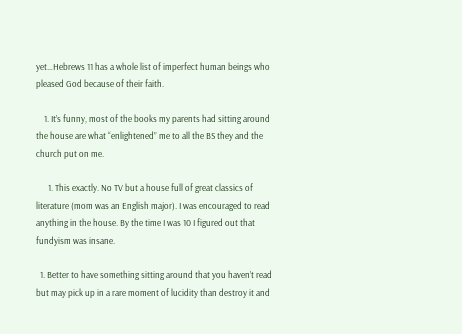yet…Hebrews 11 has a whole list of imperfect human beings who pleased God because of their faith.

    1. It’s funny, most of the books my parents had sitting around the house are what “enlightened” me to all the BS they and the church put on me.

      1. This exactly. No TV but a house full of great classics of literature (mom was an English major). I was encouraged to read anything in the house. By the time I was 10 I figured out that fundyism was insane.

  1. Better to have something sitting around that you haven’t read but may pick up in a rare moment of lucidity than destroy it and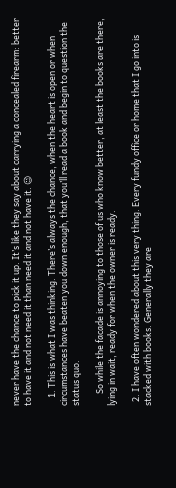never have the chance to pick it up. It’s like they say about carrying a concealed firearm: better to have it and not need it than need it and not have it. 😉

    1. This is what I was thinking. There’s always the chance, when the heart is open or when circumstances have beaten you down enough, that you’ll read a book and begin to question the status quo.

      So while the facade is annoying to those of us who know better, at least the books are there, lying in wait, ready for when the owner is ready.

  2. I have often wondered about this very thing. Every fundy office or home that I go into is stacked with books. Generally they are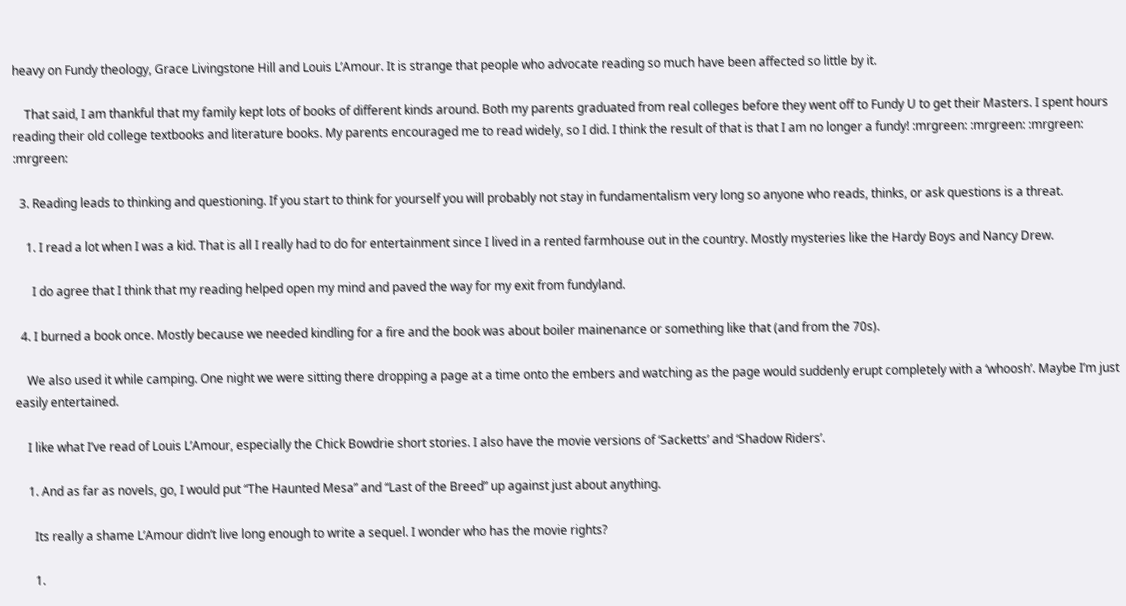heavy on Fundy theology, Grace Livingstone Hill and Louis L’Amour. It is strange that people who advocate reading so much have been affected so little by it.

    That said, I am thankful that my family kept lots of books of different kinds around. Both my parents graduated from real colleges before they went off to Fundy U to get their Masters. I spent hours reading their old college textbooks and literature books. My parents encouraged me to read widely, so I did. I think the result of that is that I am no longer a fundy! :mrgreen: :mrgreen: :mrgreen: :mrgreen:

  3. Reading leads to thinking and questioning. If you start to think for yourself you will probably not stay in fundamentalism very long so anyone who reads, thinks, or ask questions is a threat.

    1. I read a lot when I was a kid. That is all I really had to do for entertainment since I lived in a rented farmhouse out in the country. Mostly mysteries like the Hardy Boys and Nancy Drew.

      I do agree that I think that my reading helped open my mind and paved the way for my exit from fundyland.

  4. I burned a book once. Mostly because we needed kindling for a fire and the book was about boiler mainenance or something like that (and from the 70s).

    We also used it while camping. One night we were sitting there dropping a page at a time onto the embers and watching as the page would suddenly erupt completely with a ‘whoosh’. Maybe I’m just easily entertained.

    I like what I’ve read of Louis L’Amour, especially the Chick Bowdrie short stories. I also have the movie versions of ‘Sacketts’ and ‘Shadow Riders’.

    1. And as far as novels, go, I would put “The Haunted Mesa” and “Last of the Breed” up against just about anything.

      Its really a shame L’Amour didn’t live long enough to write a sequel. I wonder who has the movie rights?

      1.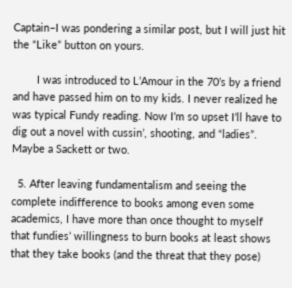Captain–I was pondering a similar post, but I will just hit the “Like” button on yours.

        I was introduced to L’Amour in the 70’s by a friend and have passed him on to my kids. I never realized he was typical Fundy reading. Now I’m so upset I’ll have to dig out a novel with cussin’, shooting, and “ladies”. Maybe a Sackett or two.

  5. After leaving fundamentalism and seeing the complete indifference to books among even some academics, I have more than once thought to myself that fundies’ willingness to burn books at least shows that they take books (and the threat that they pose)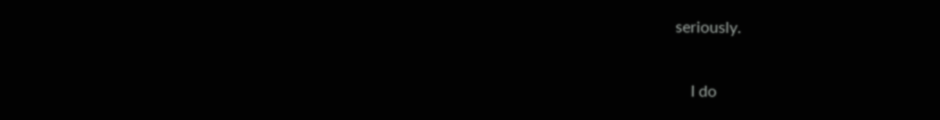seriously.

    I do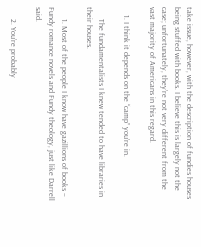take issue, however, with the description of fundies houses being stuffed with books. I believe this is largely not the case; unfortunately, they’re not very different from the vast majority of Americans in this regard.

    1. I think it depends on the “camp” you’re in.

      The fundamentalists I knew tended to have libraries in their houses.

      1. Most of the people I know have gazillions of books – Fundy romance novels and Fundy theology, just like Darrell said.

      2. You’re probably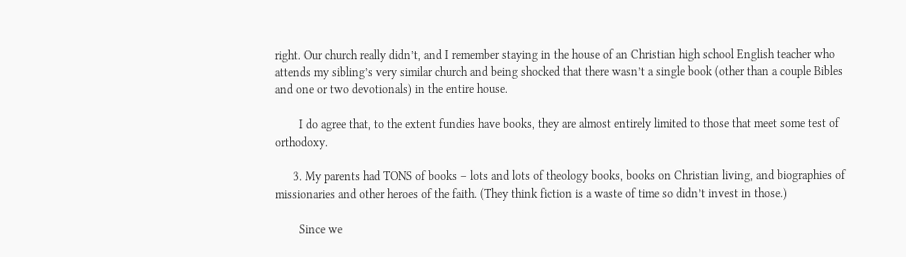right. Our church really didn’t, and I remember staying in the house of an Christian high school English teacher who attends my sibling’s very similar church and being shocked that there wasn’t a single book (other than a couple Bibles and one or two devotionals) in the entire house.

        I do agree that, to the extent fundies have books, they are almost entirely limited to those that meet some test of orthodoxy.

      3. My parents had TONS of books – lots and lots of theology books, books on Christian living, and biographies of missionaries and other heroes of the faith. (They think fiction is a waste of time so didn’t invest in those.)

        Since we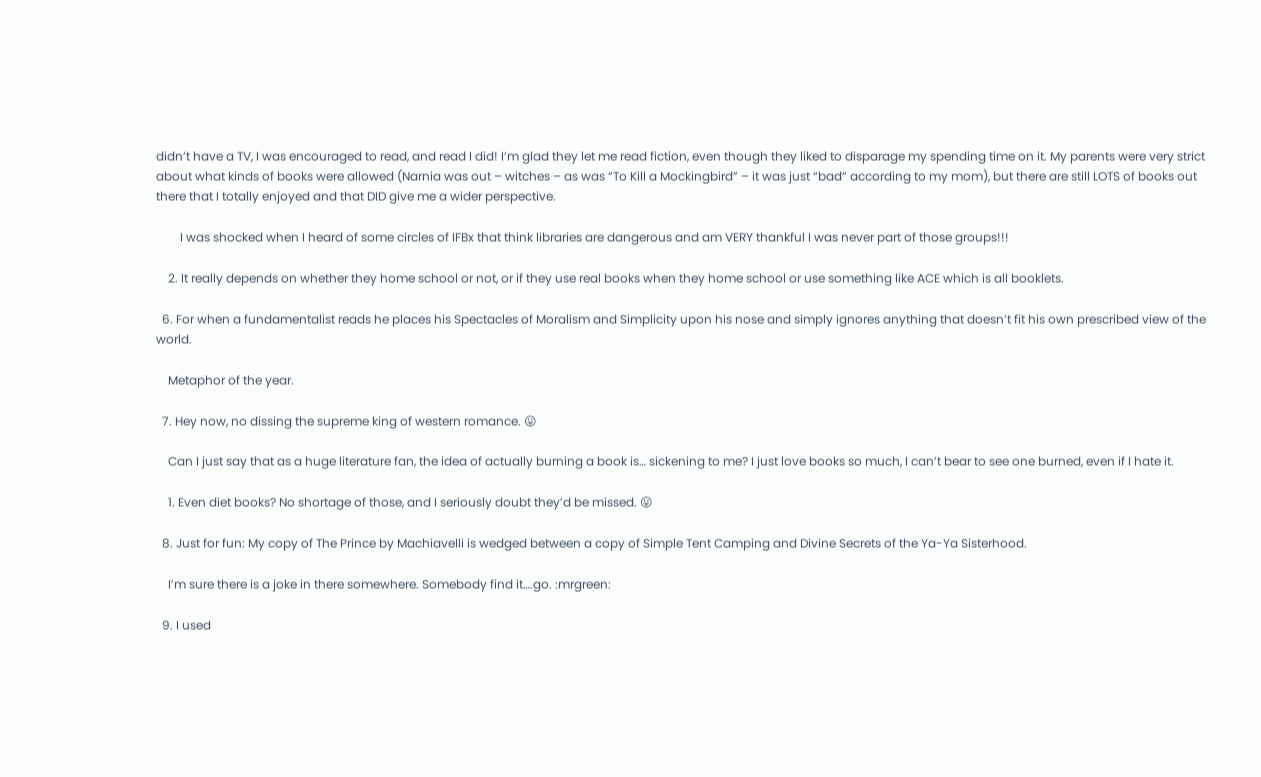didn’t have a TV, I was encouraged to read, and read I did! I’m glad they let me read fiction, even though they liked to disparage my spending time on it. My parents were very strict about what kinds of books were allowed (Narnia was out – witches – as was “To Kill a Mockingbird” – it was just “bad” according to my mom), but there are still LOTS of books out there that I totally enjoyed and that DID give me a wider perspective.

        I was shocked when I heard of some circles of IFBx that think libraries are dangerous and am VERY thankful I was never part of those groups!!!

    2. It really depends on whether they home school or not, or if they use real books when they home school or use something like ACE which is all booklets.

  6. For when a fundamentalist reads he places his Spectacles of Moralism and Simplicity upon his nose and simply ignores anything that doesn’t fit his own prescribed view of the world.

    Metaphor of the year.

  7. Hey now, no dissing the supreme king of western romance. 😛

    Can I just say that as a huge literature fan, the idea of actually burning a book is… sickening to me? I just love books so much, I can’t bear to see one burned, even if I hate it.

    1. Even diet books? No shortage of those, and I seriously doubt they’d be missed. 😛

  8. Just for fun: My copy of The Prince by Machiavelli is wedged between a copy of Simple Tent Camping and Divine Secrets of the Ya-Ya Sisterhood.

    I’m sure there is a joke in there somewhere. Somebody find it….go. :mrgreen:

  9. I used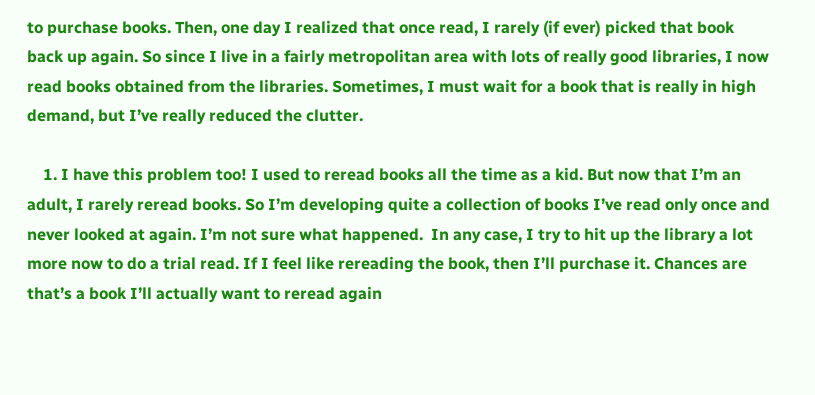to purchase books. Then, one day I realized that once read, I rarely (if ever) picked that book back up again. So since I live in a fairly metropolitan area with lots of really good libraries, I now read books obtained from the libraries. Sometimes, I must wait for a book that is really in high demand, but I’ve really reduced the clutter.

    1. I have this problem too! I used to reread books all the time as a kid. But now that I’m an adult, I rarely reread books. So I’m developing quite a collection of books I’ve read only once and never looked at again. I’m not sure what happened.  In any case, I try to hit up the library a lot more now to do a trial read. If I feel like rereading the book, then I’ll purchase it. Chances are that’s a book I’ll actually want to reread again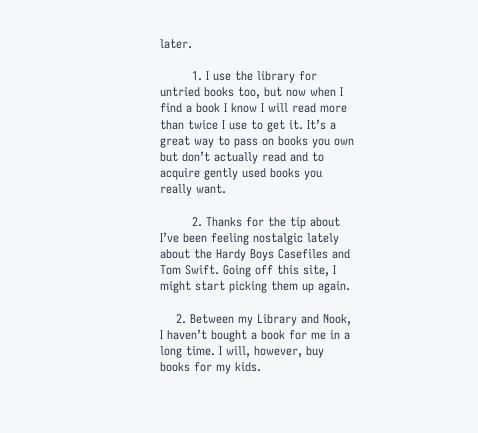later.

        1. I use the library for untried books too, but now when I find a book I know I will read more than twice I use to get it. It’s a great way to pass on books you own but don’t actually read and to acquire gently used books you really want.

        2. Thanks for the tip about I’ve been feeling nostalgic lately about the Hardy Boys Casefiles and Tom Swift. Going off this site, I might start picking them up again.

    2. Between my Library and Nook, I haven’t bought a book for me in a long time. I will, however, buy books for my kids.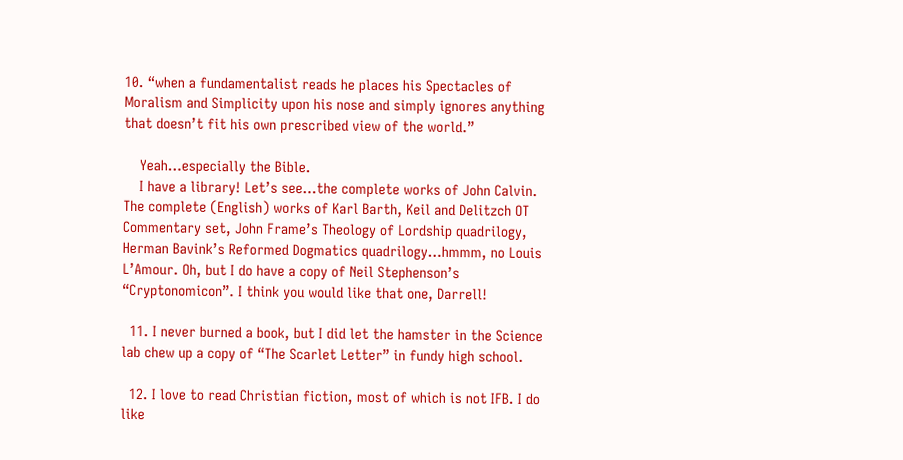10. “when a fundamentalist reads he places his Spectacles of Moralism and Simplicity upon his nose and simply ignores anything that doesn’t fit his own prescribed view of the world.”

    Yeah…especially the Bible.
    I have a library! Let’s see…the complete works of John Calvin. The complete (English) works of Karl Barth, Keil and Delitzch OT Commentary set, John Frame’s Theology of Lordship quadrilogy, Herman Bavink’s Reformed Dogmatics quadrilogy…hmmm, no Louis L’Amour. Oh, but I do have a copy of Neil Stephenson’s “Cryptonomicon”. I think you would like that one, Darrell!

  11. I never burned a book, but I did let the hamster in the Science lab chew up a copy of “The Scarlet Letter” in fundy high school.

  12. I love to read Christian fiction, most of which is not IFB. I do like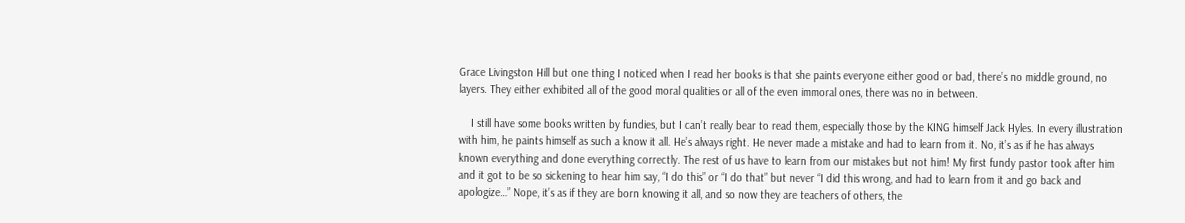Grace Livingston Hill but one thing I noticed when I read her books is that she paints everyone either good or bad, there’s no middle ground, no layers. They either exhibited all of the good moral qualities or all of the even immoral ones, there was no in between.

    I still have some books written by fundies, but I can’t really bear to read them, especially those by the KING himself Jack Hyles. In every illustration with him, he paints himself as such a know it all. He’s always right. He never made a mistake and had to learn from it. No, it’s as if he has always known everything and done everything correctly. The rest of us have to learn from our mistakes but not him! My first fundy pastor took after him and it got to be so sickening to hear him say, “I do this” or “I do that” but never “I did this wrong, and had to learn from it and go back and apologize…” Nope, it’s as if they are born knowing it all, and so now they are teachers of others, the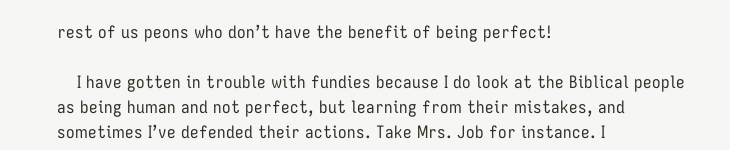rest of us peons who don’t have the benefit of being perfect!

    I have gotten in trouble with fundies because I do look at the Biblical people as being human and not perfect, but learning from their mistakes, and sometimes I’ve defended their actions. Take Mrs. Job for instance. I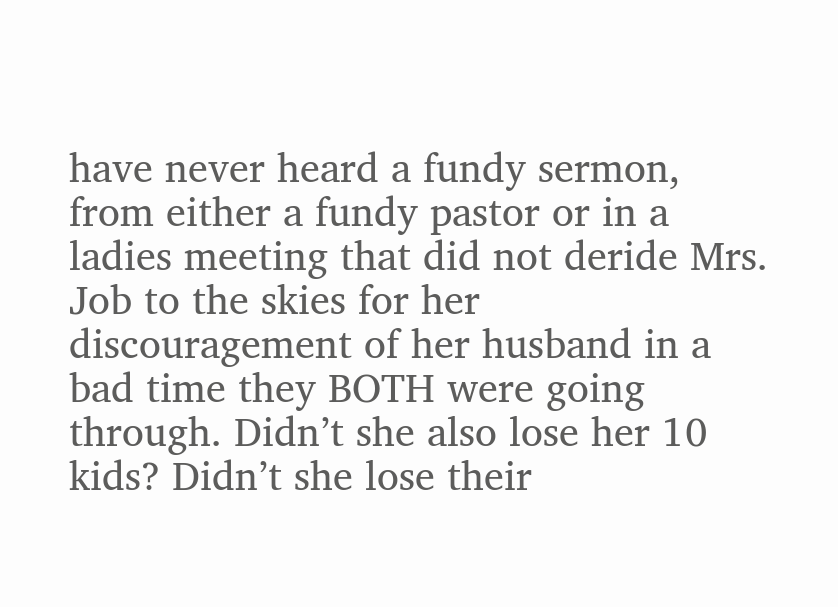have never heard a fundy sermon, from either a fundy pastor or in a ladies meeting that did not deride Mrs. Job to the skies for her discouragement of her husband in a bad time they BOTH were going through. Didn’t she also lose her 10 kids? Didn’t she lose their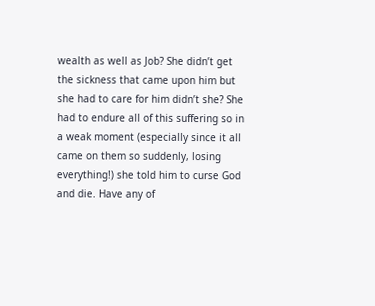wealth as well as Job? She didn’t get the sickness that came upon him but she had to care for him didn’t she? She had to endure all of this suffering so in a weak moment (especially since it all came on them so suddenly, losing everything!) she told him to curse God and die. Have any of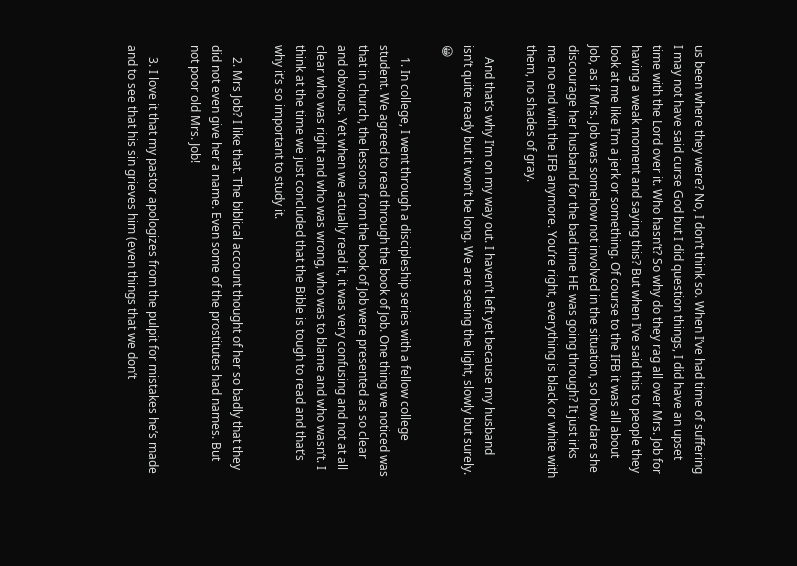us been where they were? No, I don’t think so. When I’ve had time of suffering I may not have said curse God but I did question things, I did have an upset time with the Lord over it. Who hasn’t? So why do they rag all over Mrs. Job for having a weak moment and saying this? But when I’ve said this to people they look at me like I’m a jerk or something. Of course to the IFB it was all about Job, as if Mrs. Job was somehow not involved in the situation, so how dare she discourage her husband for the bad time HE was going through? It just irks me no end with the IFB anymore. You’re right, everything is black or white with them, no shades of gray.

    And that’s why I’m on my way out. I haven’t left yet because my husband isn’t quite ready but it won’t be long. We are seeing the light, slowly but surely. 😀

    1. In college, I went through a discipleship series with a fellow college student. We agreed to read through the book of Job. One thing we noticed was that in church, the lessons from the book of Job were presented as so clear and obvious. Yet when we actually read it, it was very confusing and not at all clear who was right and who was wrong, who was to blame and who wasn’t. I think at the time we just concluded that the Bible is tough to read and that’s why it’s so important to study it.

    2. Mrs Job? I like that. The biblical account thought of her so badly that they did not even give her a name. Even some of the prostitutes had names. But not poor old Mrs. Job!

    3. I love it that my pastor apologizes from the pulpit for mistakes he’s made and to see that his sin grieves him (even things that we don’t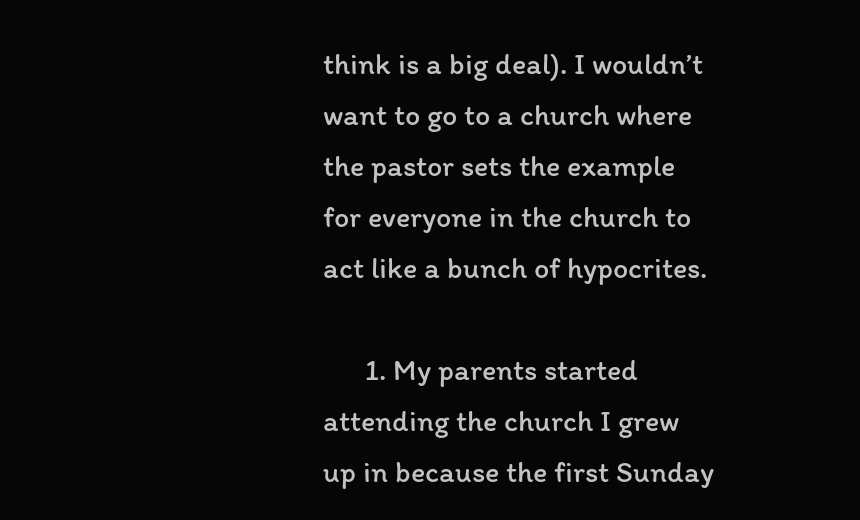think is a big deal). I wouldn’t want to go to a church where the pastor sets the example for everyone in the church to act like a bunch of hypocrites.

      1. My parents started attending the church I grew up in because the first Sunday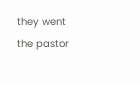they went the pastor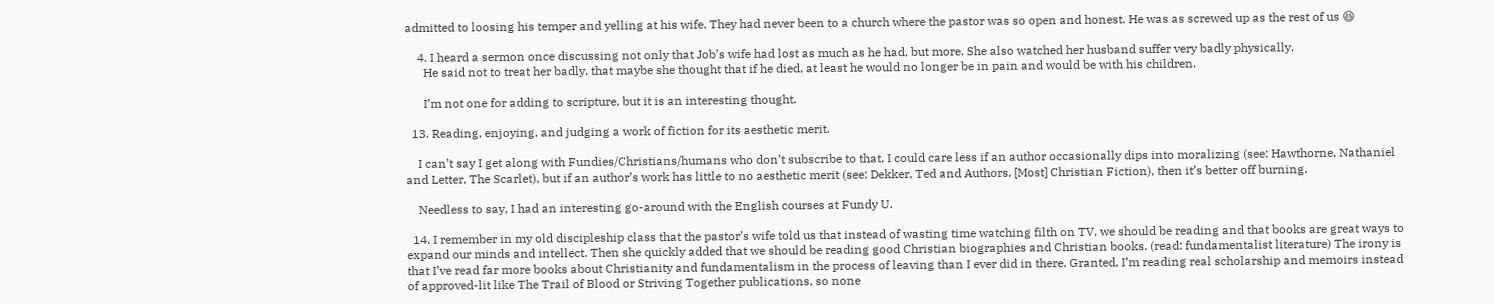admitted to loosing his temper and yelling at his wife. They had never been to a church where the pastor was so open and honest. He was as screwed up as the rest of us 😆

    4. I heard a sermon once discussing not only that Job’s wife had lost as much as he had, but more. She also watched her husband suffer very badly physically.
      He said not to treat her badly, that maybe she thought that if he died, at least he would no longer be in pain and would be with his children.

      I’m not one for adding to scripture, but it is an interesting thought.

  13. Reading, enjoying, and judging a work of fiction for its aesthetic merit.

    I can’t say I get along with Fundies/Christians/humans who don’t subscribe to that. I could care less if an author occasionally dips into moralizing (see: Hawthorne, Nathaniel and Letter, The Scarlet), but if an author’s work has little to no aesthetic merit (see: Dekker, Ted and Authors, [Most] Christian Fiction), then it’s better off burning.

    Needless to say, I had an interesting go-around with the English courses at Fundy U.

  14. I remember in my old discipleship class that the pastor’s wife told us that instead of wasting time watching filth on TV, we should be reading and that books are great ways to expand our minds and intellect. Then she quickly added that we should be reading good Christian biographies and Christian books. (read: fundamentalist literature) The irony is that I’ve read far more books about Christianity and fundamentalism in the process of leaving than I ever did in there. Granted, I’m reading real scholarship and memoirs instead of approved-lit like The Trail of Blood or Striving Together publications, so none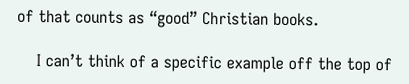of that counts as “good” Christian books.

    I can’t think of a specific example off the top of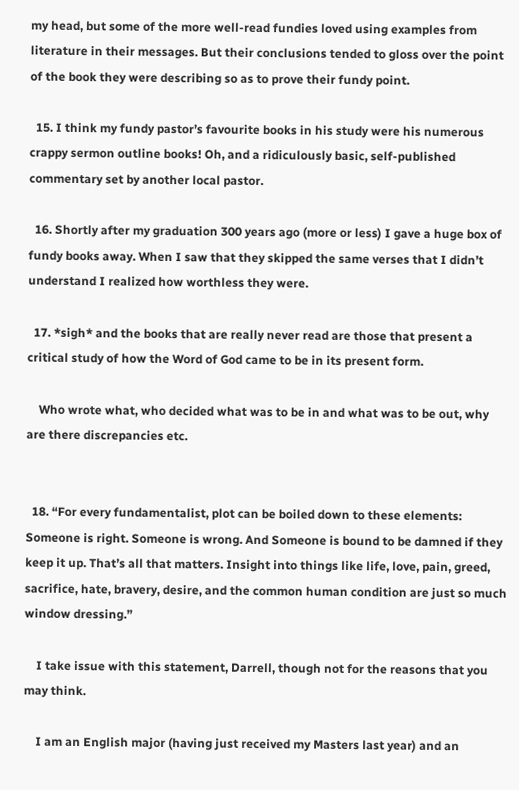my head, but some of the more well-read fundies loved using examples from literature in their messages. But their conclusions tended to gloss over the point of the book they were describing so as to prove their fundy point.

  15. I think my fundy pastor’s favourite books in his study were his numerous crappy sermon outline books! Oh, and a ridiculously basic, self-published commentary set by another local pastor.

  16. Shortly after my graduation 300 years ago (more or less) I gave a huge box of fundy books away. When I saw that they skipped the same verses that I didn’t understand I realized how worthless they were.

  17. *sigh* and the books that are really never read are those that present a critical study of how the Word of God came to be in its present form.

    Who wrote what, who decided what was to be in and what was to be out, why are there discrepancies etc.


  18. “For every fundamentalist, plot can be boiled down to these elements: Someone is right. Someone is wrong. And Someone is bound to be damned if they keep it up. That’s all that matters. Insight into things like life, love, pain, greed, sacrifice, hate, bravery, desire, and the common human condition are just so much window dressing.”

    I take issue with this statement, Darrell, though not for the reasons that you may think.

    I am an English major (having just received my Masters last year) and an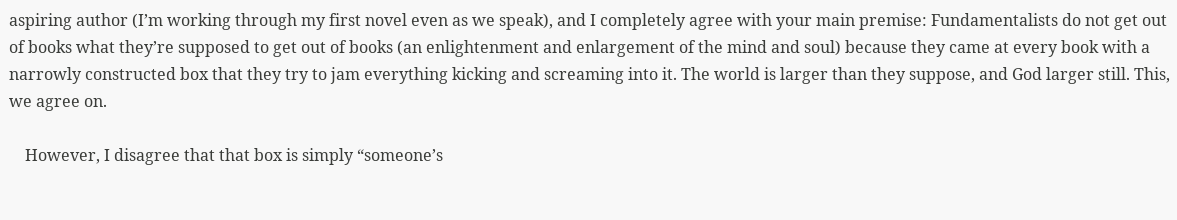aspiring author (I’m working through my first novel even as we speak), and I completely agree with your main premise: Fundamentalists do not get out of books what they’re supposed to get out of books (an enlightenment and enlargement of the mind and soul) because they came at every book with a narrowly constructed box that they try to jam everything kicking and screaming into it. The world is larger than they suppose, and God larger still. This, we agree on.

    However, I disagree that that box is simply “someone’s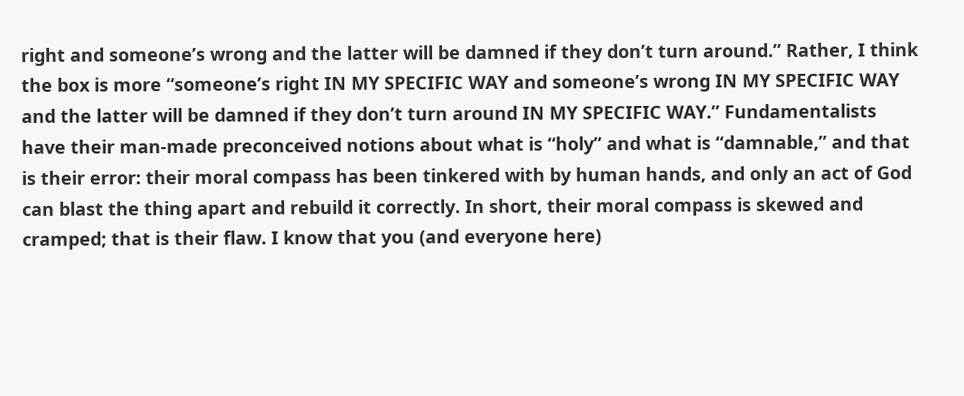right and someone’s wrong and the latter will be damned if they don’t turn around.” Rather, I think the box is more “someone’s right IN MY SPECIFIC WAY and someone’s wrong IN MY SPECIFIC WAY and the latter will be damned if they don’t turn around IN MY SPECIFIC WAY.” Fundamentalists have their man-made preconceived notions about what is “holy” and what is “damnable,” and that is their error: their moral compass has been tinkered with by human hands, and only an act of God can blast the thing apart and rebuild it correctly. In short, their moral compass is skewed and cramped; that is their flaw. I know that you (and everyone here)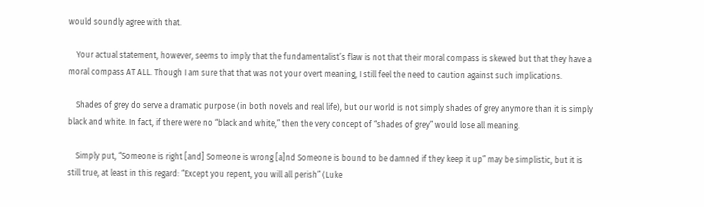would soundly agree with that.

    Your actual statement, however, seems to imply that the fundamentalist’s flaw is not that their moral compass is skewed but that they have a moral compass AT ALL. Though I am sure that that was not your overt meaning, I still feel the need to caution against such implications.

    Shades of grey do serve a dramatic purpose (in both novels and real life), but our world is not simply shades of grey anymore than it is simply black and white. In fact, if there were no “black and white,” then the very concept of “shades of grey” would lose all meaning.

    Simply put, “Someone is right [and] Someone is wrong [a]nd Someone is bound to be damned if they keep it up” may be simplistic, but it is still true, at least in this regard: “Except you repent, you will all perish” (Luke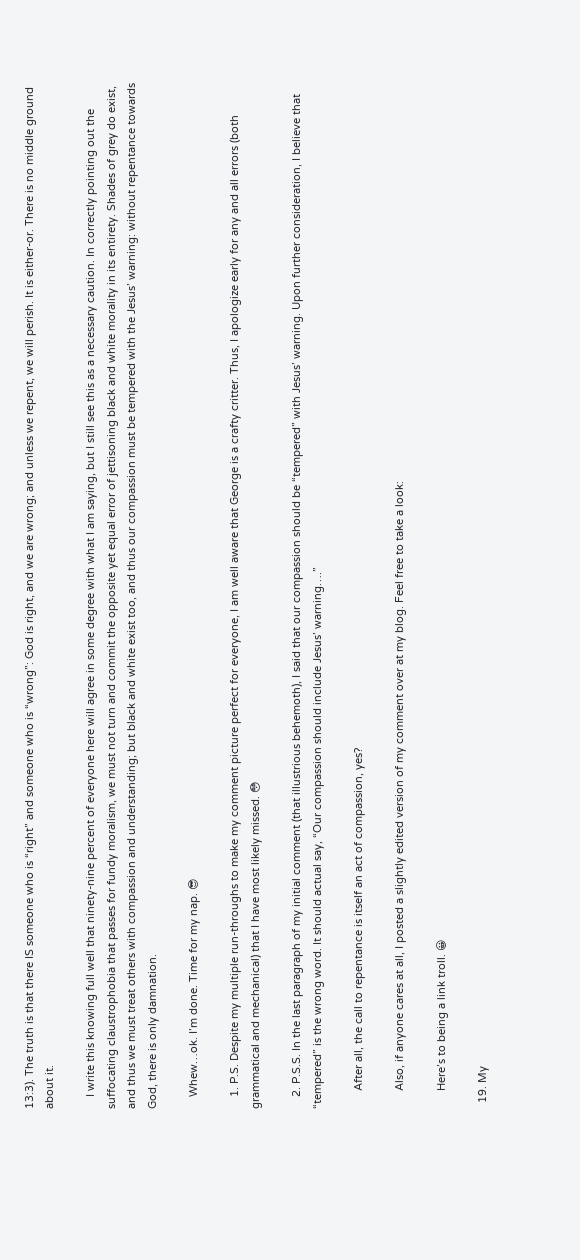13:3). The truth is that there IS someone who is “right” and someone who is “wrong”: God is right, and we are wrong; and unless we repent, we will perish. It is either-or. There is no middle ground about it.

    I write this knowing full well that ninety-nine percent of everyone here will agree in some degree with what I am saying, but I still see this as a necessary caution. In correctly pointing out the suffocating claustrophobia that passes for fundy moralism, we must not turn and commit the opposite yet equal error of jettisoning black and white morality in its entirety. Shades of grey do exist, and thus we must treat others with compassion and understanding; but black and white exist too, and thus our compassion must be tempered with the Jesus’ warning: without repentance towards God, there is only damnation.

    Whew…ok. I’m done. Time for my nap. 😎

    1. P.S. Despite my multiple run-throughs to make my comment picture perfect for everyone, I am well aware that George is a crafty critter. Thus, I apologize early for any and all errors (both grammatical and mechanical) that I have most likely missed. 😳

    2. P.S.S. In the last paragraph of my initial comment (that illustrious behemoth), I said that our compassion should be “tempered” with Jesus’ warning. Upon further consideration, I believe that “tempered” is the wrong word. It should actual say, “Our compassion should include Jesus’ warning….”

      After all, the call to repentance is itself an act of compassion, yes?

      Also, if anyone cares at all, I posted a slightly edited version of my comment over at my blog. Feel free to take a look:

      Here’s to being a link troll. 😀

  19. My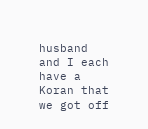husband and I each have a Koran that we got off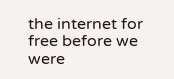the internet for free before we were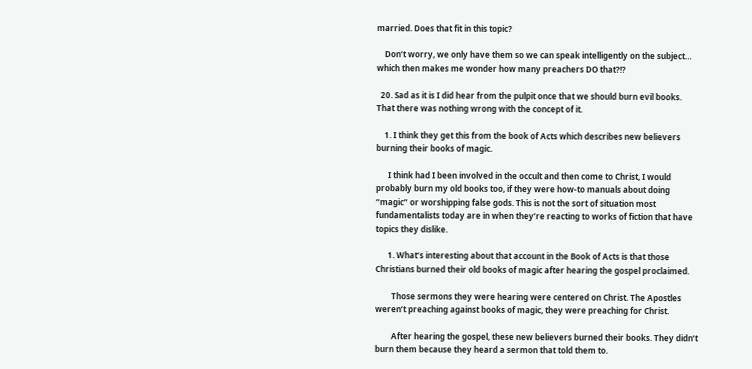married. Does that fit in this topic?

    Don’t worry, we only have them so we can speak intelligently on the subject… which then makes me wonder how many preachers DO that?!?

  20. Sad as it is I did hear from the pulpit once that we should burn evil books. That there was nothing wrong with the concept of it.

    1. I think they get this from the book of Acts which describes new believers burning their books of magic.

      I think had I been involved in the occult and then come to Christ, I would probably burn my old books too, if they were how-to manuals about doing “magic” or worshipping false gods. This is not the sort of situation most fundamentalists today are in when they’re reacting to works of fiction that have topics they dislike.

      1. What’s interesting about that account in the Book of Acts is that those Christians burned their old books of magic after hearing the gospel proclaimed.

        Those sermons they were hearing were centered on Christ. The Apostles weren’t preaching against books of magic, they were preaching for Christ.

        After hearing the gospel, these new believers burned their books. They didn’t burn them because they heard a sermon that told them to.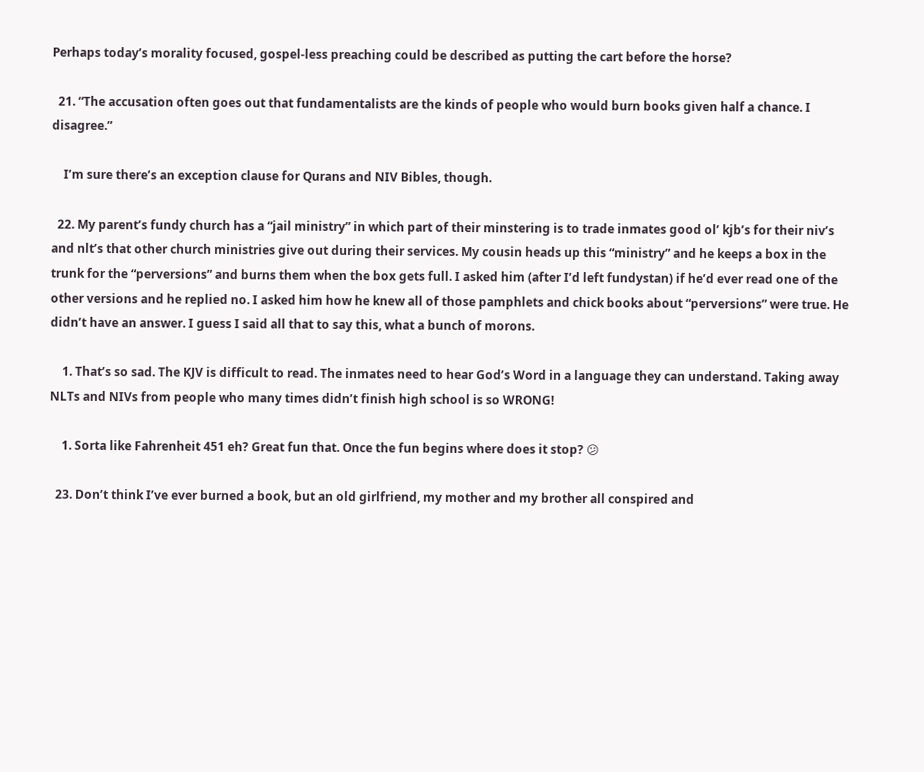Perhaps today’s morality focused, gospel-less preaching could be described as putting the cart before the horse?

  21. “The accusation often goes out that fundamentalists are the kinds of people who would burn books given half a chance. I disagree.”

    I’m sure there’s an exception clause for Qurans and NIV Bibles, though.

  22. My parent’s fundy church has a “jail ministry” in which part of their minstering is to trade inmates good ol’ kjb’s for their niv’s and nlt’s that other church ministries give out during their services. My cousin heads up this “ministry” and he keeps a box in the trunk for the “perversions” and burns them when the box gets full. I asked him (after I’d left fundystan) if he’d ever read one of the other versions and he replied no. I asked him how he knew all of those pamphlets and chick books about “perversions” were true. He didn’t have an answer. I guess I said all that to say this, what a bunch of morons.

    1. That’s so sad. The KJV is difficult to read. The inmates need to hear God’s Word in a language they can understand. Taking away NLTs and NIVs from people who many times didn’t finish high school is so WRONG!

    1. Sorta like Fahrenheit 451 eh? Great fun that. Once the fun begins where does it stop? 😕

  23. Don’t think I’ve ever burned a book, but an old girlfriend, my mother and my brother all conspired and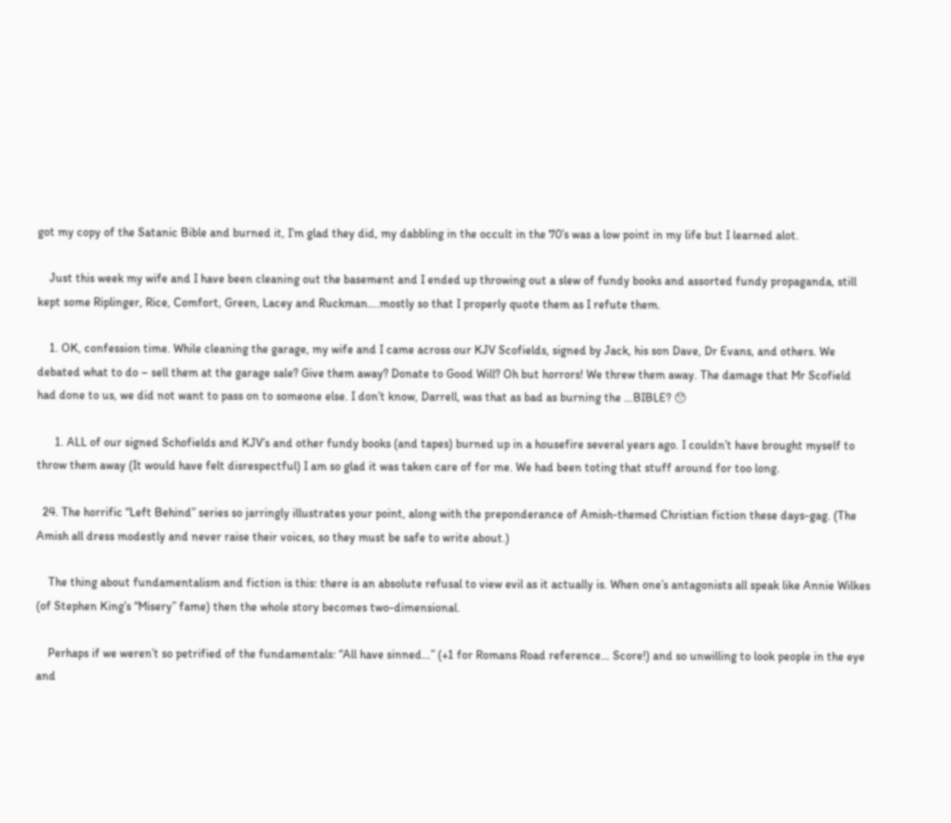got my copy of the Satanic Bible and burned it, I’m glad they did, my dabbling in the occult in the 70’s was a low point in my life but I learned alot.

    Just this week my wife and I have been cleaning out the basement and I ended up throwing out a slew of fundy books and assorted fundy propaganda, still kept some Riplinger, Rice, Comfort, Green, Lacey and Ruckman….mostly so that I properly quote them as I refute them.

    1. OK, confession time. While cleaning the garage, my wife and I came across our KJV Scofields, signed by Jack, his son Dave, Dr Evans, and others. We debated what to do – sell them at the garage sale? Give them away? Donate to Good Will? Oh but horrors! We threw them away. The damage that Mr Scofield had done to us, we did not want to pass on to someone else. I don’t know, Darrell, was that as bad as burning the …BIBLE? 😯

      1. ALL of our signed Schofields and KJV’s and other fundy books (and tapes) burned up in a housefire several years ago. I couldn’t have brought myself to throw them away (It would have felt disrespectful) I am so glad it was taken care of for me. We had been toting that stuff around for too long.

  24. The horrific “Left Behind” series so jarringly illustrates your point, along with the preponderance of Amish-themed Christian fiction these days-gag. (The Amish all dress modestly and never raise their voices, so they must be safe to write about.)

    The thing about fundamentalism and fiction is this: there is an absolute refusal to view evil as it actually is. When one’s antagonists all speak like Annie Wilkes (of Stephen King’s “Misery” fame) then the whole story becomes two-dimensional.

    Perhaps if we weren’t so petrified of the fundamentals: “All have sinned…” (+1 for Romans Road reference… Score!) and so unwilling to look people in the eye and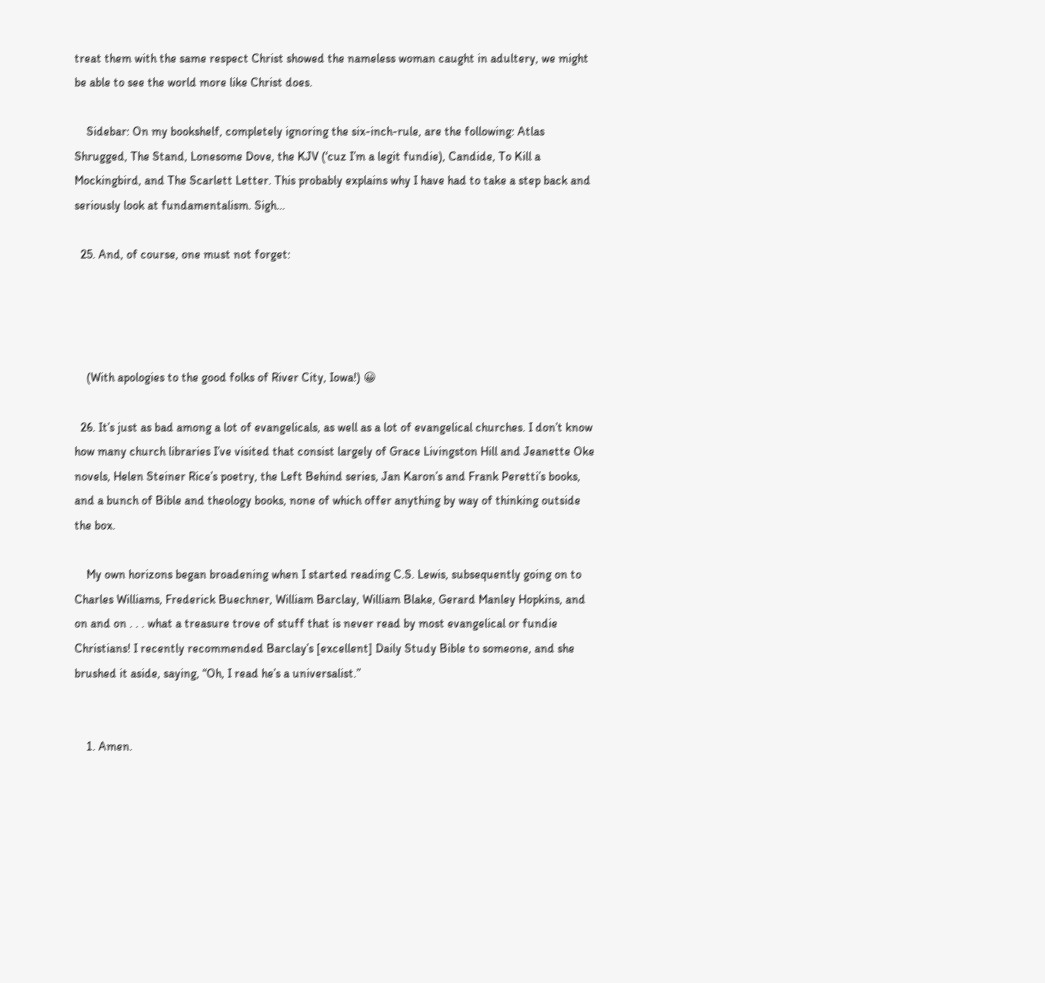treat them with the same respect Christ showed the nameless woman caught in adultery, we might be able to see the world more like Christ does.

    Sidebar: On my bookshelf, completely ignoring the six-inch-rule, are the following: Atlas Shrugged, The Stand, Lonesome Dove, the KJV (‘cuz I’m a legit fundie), Candide, To Kill a Mockingbird, and The Scarlett Letter. This probably explains why I have had to take a step back and seriously look at fundamentalism. Sigh…

  25. And, of course, one must not forget:




    (With apologies to the good folks of River City, Iowa!) 😀

  26. It’s just as bad among a lot of evangelicals, as well as a lot of evangelical churches. I don’t know how many church libraries I’ve visited that consist largely of Grace Livingston Hill and Jeanette Oke novels, Helen Steiner Rice’s poetry, the Left Behind series, Jan Karon’s and Frank Peretti’s books, and a bunch of Bible and theology books, none of which offer anything by way of thinking outside the box.

    My own horizons began broadening when I started reading C.S. Lewis, subsequently going on to Charles Williams, Frederick Buechner, William Barclay, William Blake, Gerard Manley Hopkins, and on and on . . . what a treasure trove of stuff that is never read by most evangelical or fundie Christians! I recently recommended Barclay’s [excellent] Daily Study Bible to someone, and she brushed it aside, saying, “Oh, I read he’s a universalist.”


    1. Amen.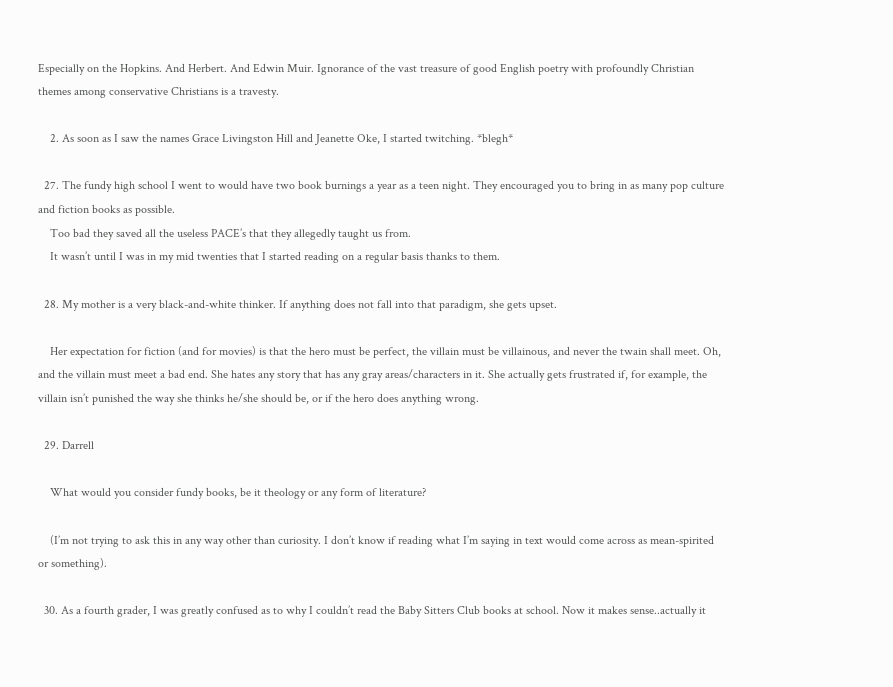Especially on the Hopkins. And Herbert. And Edwin Muir. Ignorance of the vast treasure of good English poetry with profoundly Christian themes among conservative Christians is a travesty.

    2. As soon as I saw the names Grace Livingston Hill and Jeanette Oke, I started twitching. *blegh*

  27. The fundy high school I went to would have two book burnings a year as a teen night. They encouraged you to bring in as many pop culture and fiction books as possible.
    Too bad they saved all the useless PACE’s that they allegedly taught us from.
    It wasn’t until I was in my mid twenties that I started reading on a regular basis thanks to them.

  28. My mother is a very black-and-white thinker. If anything does not fall into that paradigm, she gets upset.

    Her expectation for fiction (and for movies) is that the hero must be perfect, the villain must be villainous, and never the twain shall meet. Oh, and the villain must meet a bad end. She hates any story that has any gray areas/characters in it. She actually gets frustrated if, for example, the villain isn’t punished the way she thinks he/she should be, or if the hero does anything wrong.

  29. Darrell

    What would you consider fundy books, be it theology or any form of literature?

    (I’m not trying to ask this in any way other than curiosity. I don’t know if reading what I’m saying in text would come across as mean-spirited or something).

  30. As a fourth grader, I was greatly confused as to why I couldn’t read the Baby Sitters Club books at school. Now it makes sense..actually it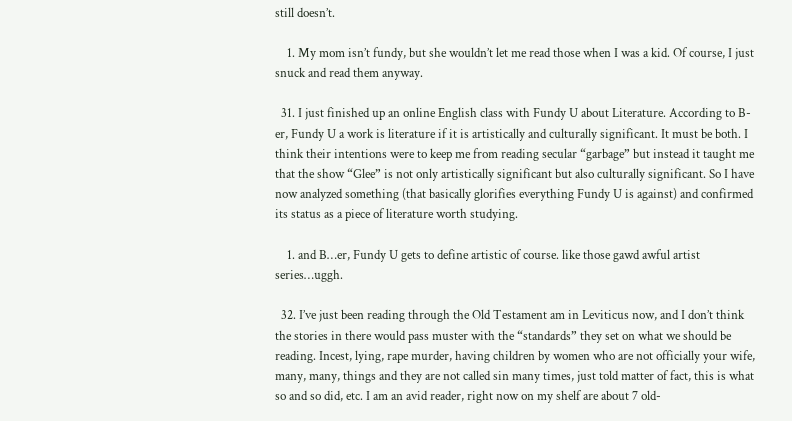still doesn’t.

    1. My mom isn’t fundy, but she wouldn’t let me read those when I was a kid. Of course, I just snuck and read them anyway.

  31. I just finished up an online English class with Fundy U about Literature. According to B- er, Fundy U a work is literature if it is artistically and culturally significant. It must be both. I think their intentions were to keep me from reading secular “garbage” but instead it taught me that the show “Glee” is not only artistically significant but also culturally significant. So I have now analyzed something (that basically glorifies everything Fundy U is against) and confirmed its status as a piece of literature worth studying.

    1. and B…er, Fundy U gets to define artistic of course. like those gawd awful artist series…uggh.

  32. I’ve just been reading through the Old Testament am in Leviticus now, and I don’t think the stories in there would pass muster with the “standards” they set on what we should be reading. Incest, lying, rape murder, having children by women who are not officially your wife, many, many, things and they are not called sin many times, just told matter of fact, this is what so and so did, etc. I am an avid reader, right now on my shelf are about 7 old-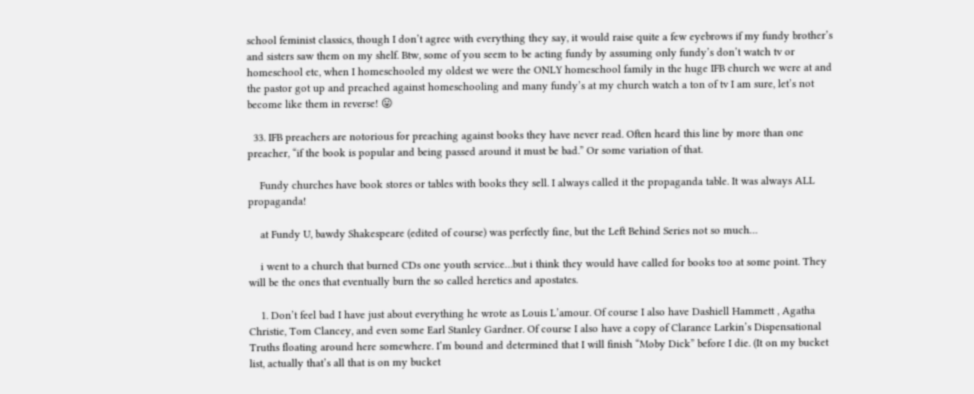school feminist classics, though I don’t agree with everything they say, it would raise quite a few eyebrows if my fundy brother’s and sisters saw them on my shelf. Btw, some of you seem to be acting fundy by assuming only fundy’s don’t watch tv or homeschool etc, when I homeschooled my oldest we were the ONLY homeschool family in the huge IFB church we were at and the pastor got up and preached against homeschooling and many fundy’s at my church watch a ton of tv I am sure, let’s not become like them in reverse! 😛

  33. IFB preachers are notorious for preaching against books they have never read. Often heard this line by more than one preacher, “if the book is popular and being passed around it must be bad.” Or some variation of that.

    Fundy churches have book stores or tables with books they sell. I always called it the propaganda table. It was always ALL propaganda!

    at Fundy U, bawdy Shakespeare (edited of course) was perfectly fine, but the Left Behind Series not so much…

    i went to a church that burned CDs one youth service…but i think they would have called for books too at some point. They will be the ones that eventually burn the so called heretics and apostates.

    1. Don’t feel bad I have just about everything he wrote as Louis L’amour. Of course I also have Dashiell Hammett , Agatha Christie, Tom Clancey, and even some Earl Stanley Gardner. Of course I also have a copy of Clarance Larkin’s Dispensational Truths floating around here somewhere. I’m bound and determined that I will finish “Moby Dick” before I die. (It on my bucket list, actually that’s all that is on my bucket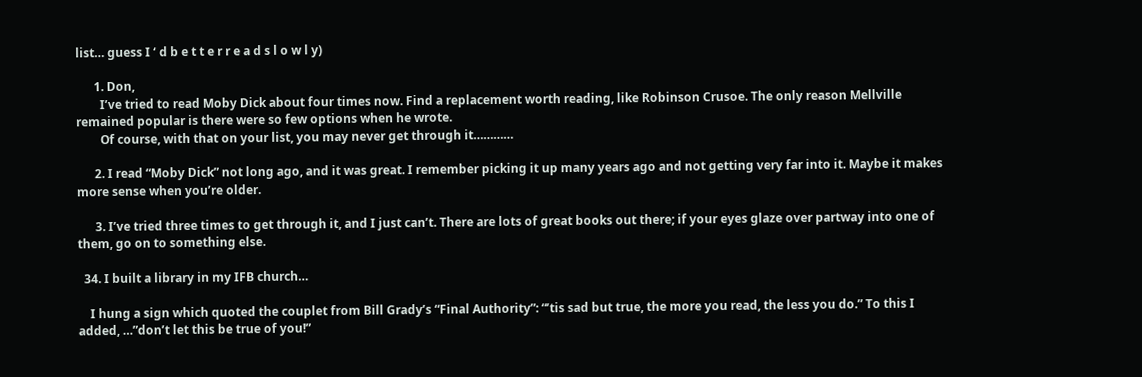list… guess I ‘ d b e t t e r r e a d s l o w l y)

      1. Don,
        I’ve tried to read Moby Dick about four times now. Find a replacement worth reading, like Robinson Crusoe. The only reason Mellville remained popular is there were so few options when he wrote.
        Of course, with that on your list, you may never get through it…………

      2. I read “Moby Dick” not long ago, and it was great. I remember picking it up many years ago and not getting very far into it. Maybe it makes more sense when you’re older.

      3. I’ve tried three times to get through it, and I just can’t. There are lots of great books out there; if your eyes glaze over partway into one of them, go on to something else.

  34. I built a library in my IFB church…

    I hung a sign which quoted the couplet from Bill Grady’s “Final Authority”: “’tis sad but true, the more you read, the less you do.” To this I added, …”don’t let this be true of you!”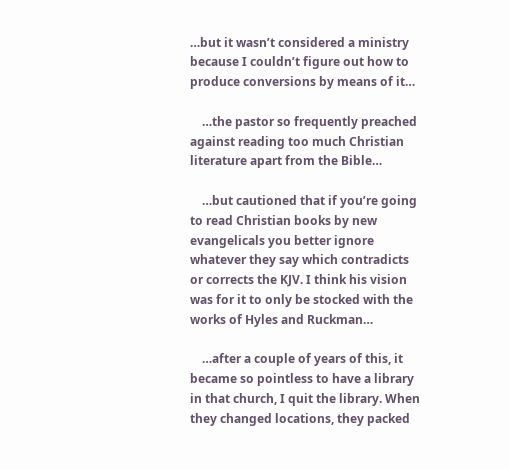…but it wasn’t considered a ministry because I couldn’t figure out how to produce conversions by means of it…

    …the pastor so frequently preached against reading too much Christian literature apart from the Bible…

    …but cautioned that if you’re going to read Christian books by new evangelicals you better ignore whatever they say which contradicts or corrects the KJV. I think his vision was for it to only be stocked with the works of Hyles and Ruckman…

    …after a couple of years of this, it became so pointless to have a library in that church, I quit the library. When they changed locations, they packed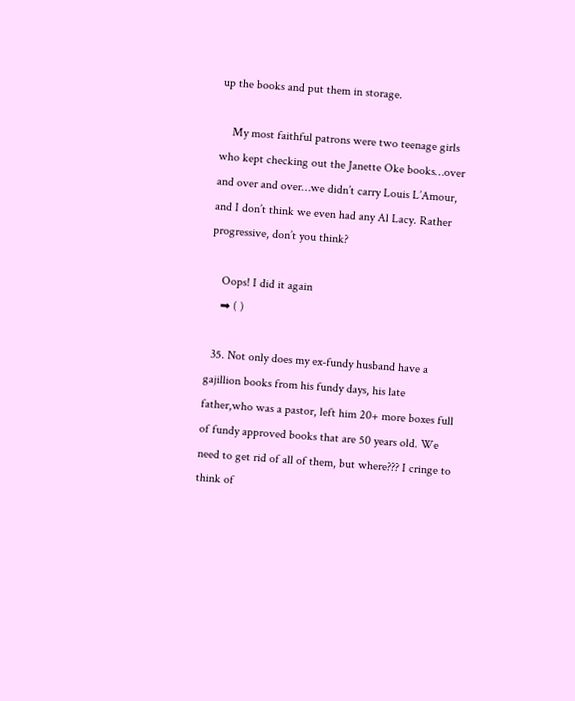up the books and put them in storage.

    My most faithful patrons were two teenage girls who kept checking out the Janette Oke books…over and over and over…we didn’t carry Louis L’Amour, and I don’t think we even had any Al Lacy. Rather progressive, don’t you think?

    Oops! I did it again
    ➡ ( )

  35. Not only does my ex-fundy husband have a gajillion books from his fundy days, his late father,who was a pastor, left him 20+ more boxes full of fundy approved books that are 50 years old. We need to get rid of all of them, but where??? I cringe to think of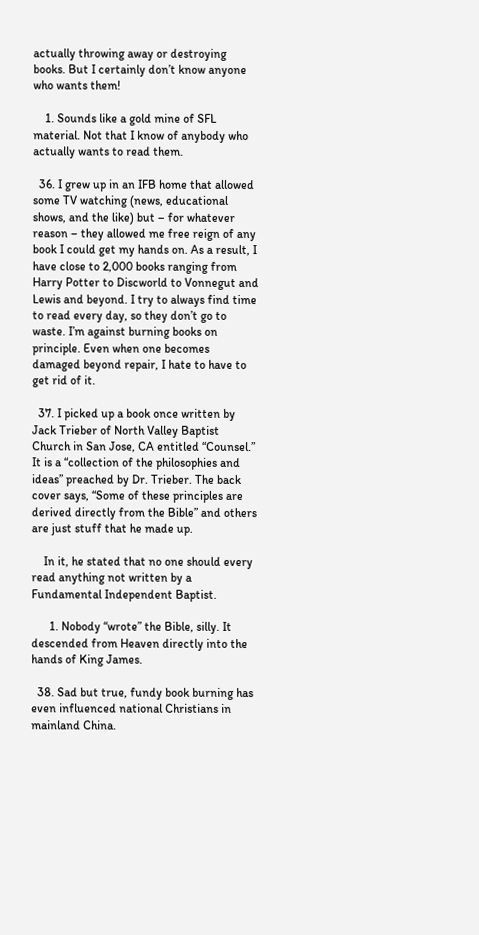actually throwing away or destroying books. But I certainly don’t know anyone who wants them!

    1. Sounds like a gold mine of SFL material. Not that I know of anybody who actually wants to read them.

  36. I grew up in an IFB home that allowed some TV watching (news, educational shows, and the like) but – for whatever reason – they allowed me free reign of any book I could get my hands on. As a result, I have close to 2,000 books ranging from Harry Potter to Discworld to Vonnegut and Lewis and beyond. I try to always find time to read every day, so they don’t go to waste. I’m against burning books on principle. Even when one becomes damaged beyond repair, I hate to have to get rid of it.

  37. I picked up a book once written by Jack Trieber of North Valley Baptist Church in San Jose, CA entitled “Counsel.” It is a “collection of the philosophies and ideas” preached by Dr. Trieber. The back cover says, “Some of these principles are derived directly from the Bible” and others are just stuff that he made up.

    In it, he stated that no one should every read anything not written by a Fundamental Independent Baptist.

      1. Nobody “wrote” the Bible, silly. It descended from Heaven directly into the hands of King James.

  38. Sad but true, fundy book burning has even influenced national Christians in mainland China.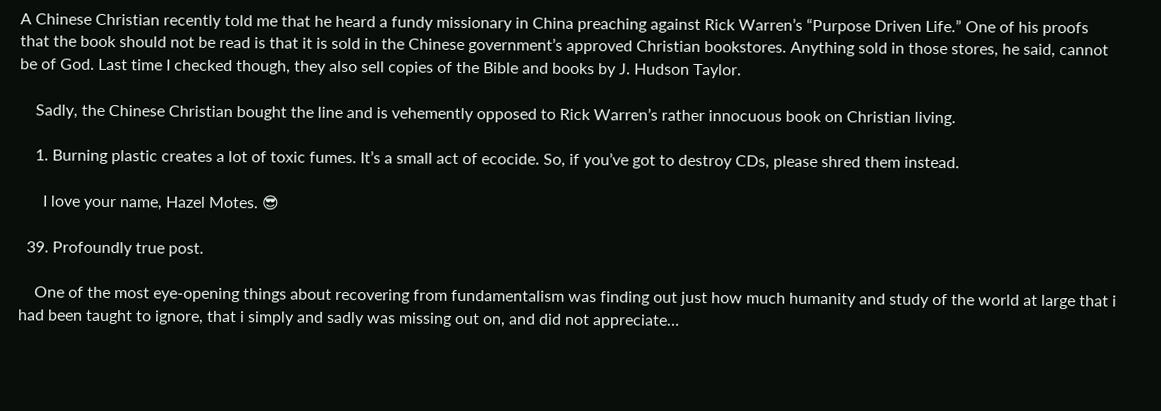A Chinese Christian recently told me that he heard a fundy missionary in China preaching against Rick Warren’s “Purpose Driven Life.” One of his proofs that the book should not be read is that it is sold in the Chinese government’s approved Christian bookstores. Anything sold in those stores, he said, cannot be of God. Last time I checked though, they also sell copies of the Bible and books by J. Hudson Taylor.

    Sadly, the Chinese Christian bought the line and is vehemently opposed to Rick Warren’s rather innocuous book on Christian living.

    1. Burning plastic creates a lot of toxic fumes. It’s a small act of ecocide. So, if you’ve got to destroy CDs, please shred them instead.

      I love your name, Hazel Motes. 😎

  39. Profoundly true post.

    One of the most eye-opening things about recovering from fundamentalism was finding out just how much humanity and study of the world at large that i had been taught to ignore, that i simply and sadly was missing out on, and did not appreciate…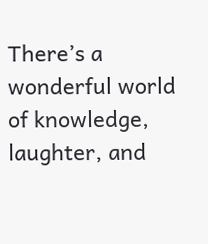There’s a wonderful world of knowledge, laughter, and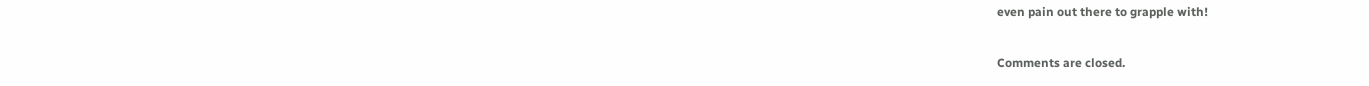even pain out there to grapple with!

Comments are closed.